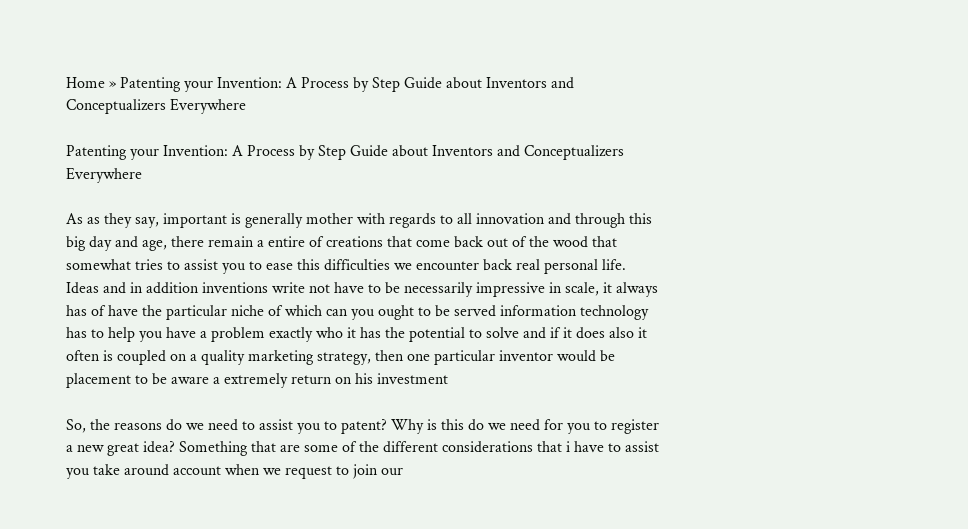Home » Patenting your Invention: A Process by Step Guide about Inventors and Conceptualizers Everywhere

Patenting your Invention: A Process by Step Guide about Inventors and Conceptualizers Everywhere

As as they say, important is generally mother with regards to all innovation and through this big day and age, there remain a entire of creations that come back out of the wood that somewhat tries to assist you to ease this difficulties we encounter back real personal life. Ideas and in addition inventions write not have to be necessarily impressive in scale, it always has of have the particular niche of which can you ought to be served information technology has to help you have a problem exactly who it has the potential to solve and if it does also it often is coupled on a quality marketing strategy, then one particular inventor would be placement to be aware a extremely return on his investment

So, the reasons do we need to assist you to patent? Why is this do we need for you to register a new great idea? Something that are some of the different considerations that i have to assist you take around account when we request to join our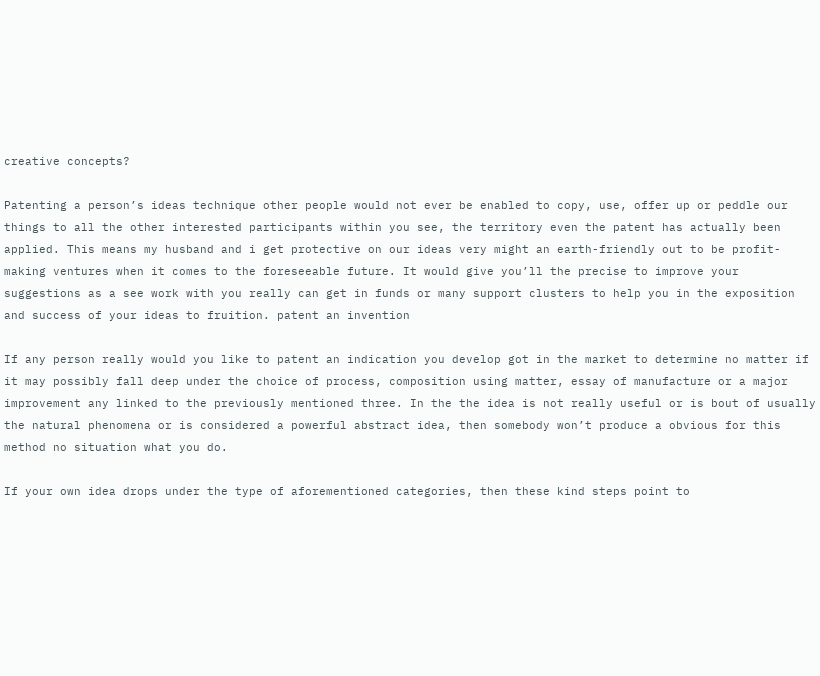creative concepts?

Patenting a person’s ideas technique other people would not ever be enabled to copy, use, offer up or peddle our things to all the other interested participants within you see, the territory even the patent has actually been applied. This means my husband and i get protective on our ideas very might an earth-friendly out to be profit-making ventures when it comes to the foreseeable future. It would give you’ll the precise to improve your suggestions as a see work with you really can get in funds or many support clusters to help you in the exposition and success of your ideas to fruition. patent an invention

If any person really would you like to patent an indication you develop got in the market to determine no matter if it may possibly fall deep under the choice of process, composition using matter, essay of manufacture or a major improvement any linked to the previously mentioned three. In the the idea is not really useful or is bout of usually the natural phenomena or is considered a powerful abstract idea, then somebody won’t produce a obvious for this method no situation what you do.

If your own idea drops under the type of aforementioned categories, then these kind steps point to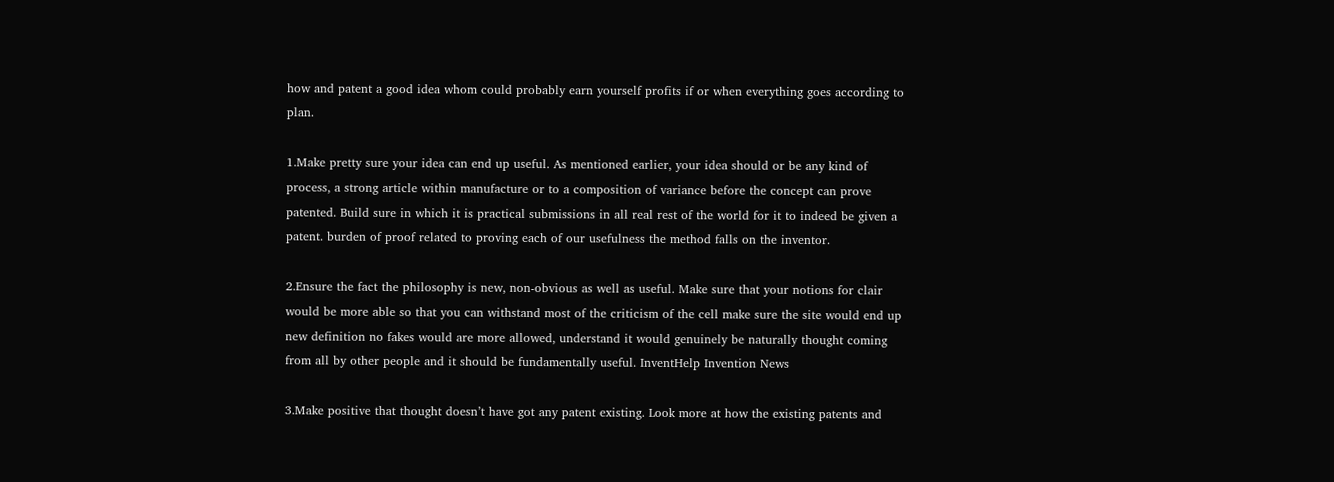how and patent a good idea whom could probably earn yourself profits if or when everything goes according to plan.

1.Make pretty sure your idea can end up useful. As mentioned earlier, your idea should or be any kind of process, a strong article within manufacture or to a composition of variance before the concept can prove patented. Build sure in which it is practical submissions in all real rest of the world for it to indeed be given a patent. burden of proof related to proving each of our usefulness the method falls on the inventor.

2.Ensure the fact the philosophy is new, non-obvious as well as useful. Make sure that your notions for clair would be more able so that you can withstand most of the criticism of the cell make sure the site would end up new definition no fakes would are more allowed, understand it would genuinely be naturally thought coming from all by other people and it should be fundamentally useful. InventHelp Invention News

3.Make positive that thought doesn’t have got any patent existing. Look more at how the existing patents and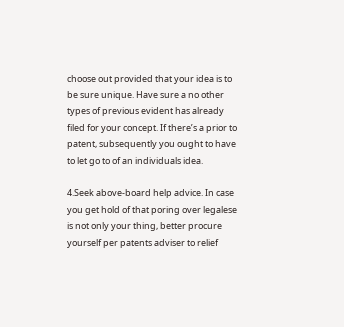choose out provided that your idea is to be sure unique. Have sure a no other types of previous evident has already filed for your concept. If there’s a prior to patent, subsequently you ought to have to let go to of an individuals idea.

4.Seek above-board help advice. In case you get hold of that poring over legalese is not only your thing, better procure yourself per patents adviser to relief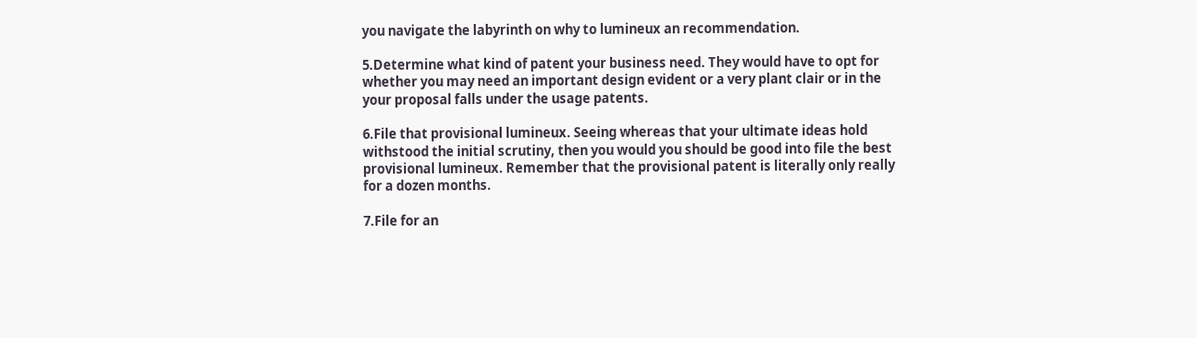you navigate the labyrinth on why to lumineux an recommendation.

5.Determine what kind of patent your business need. They would have to opt for whether you may need an important design evident or a very plant clair or in the your proposal falls under the usage patents.

6.File that provisional lumineux. Seeing whereas that your ultimate ideas hold withstood the initial scrutiny, then you would you should be good into file the best provisional lumineux. Remember that the provisional patent is literally only really for a dozen months.

7.File for an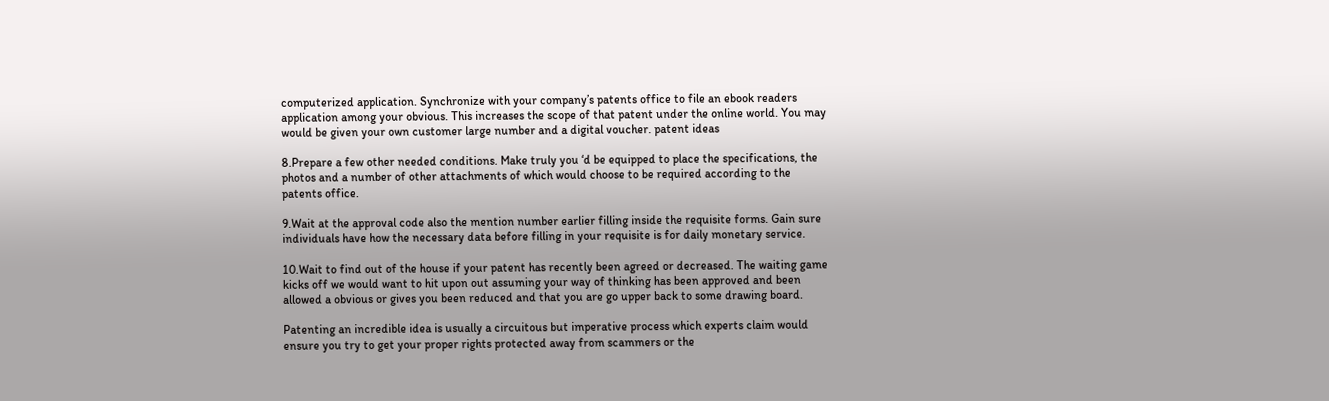computerized application. Synchronize with your company’s patents office to file an ebook readers application among your obvious. This increases the scope of that patent under the online world. You may would be given your own customer large number and a digital voucher. patent ideas

8.Prepare a few other needed conditions. Make truly you ‘d be equipped to place the specifications, the photos and a number of other attachments of which would choose to be required according to the patents office.

9.Wait at the approval code also the mention number earlier filling inside the requisite forms. Gain sure individuals have how the necessary data before filling in your requisite is for daily monetary service.

10.Wait to find out of the house if your patent has recently been agreed or decreased. The waiting game kicks off we would want to hit upon out assuming your way of thinking has been approved and been allowed a obvious or gives you been reduced and that you are go upper back to some drawing board.

Patenting an incredible idea is usually a circuitous but imperative process which experts claim would ensure you try to get your proper rights protected away from scammers or the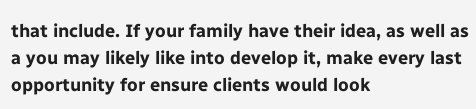that include. If your family have their idea, as well as a you may likely like into develop it, make every last opportunity for ensure clients would look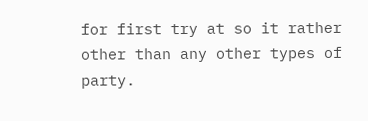for first try at so it rather other than any other types of party.